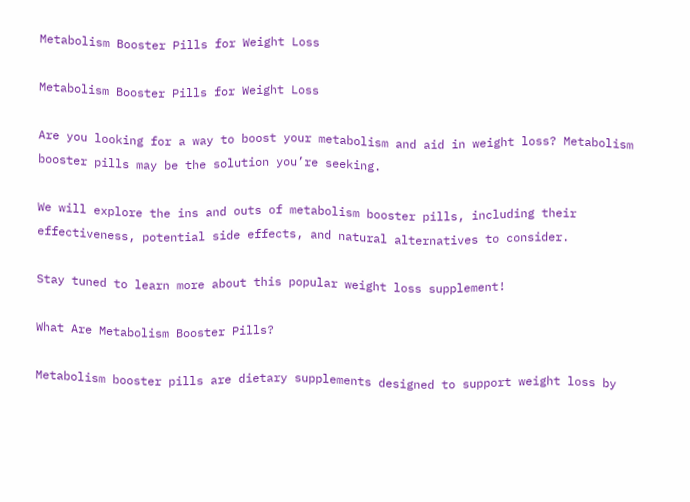Metabolism Booster Pills for Weight Loss

Metabolism Booster Pills for Weight Loss

Are you looking for a way to boost your metabolism and aid in weight loss? Metabolism booster pills may be the solution you’re seeking.

We will explore the ins and outs of metabolism booster pills, including their effectiveness, potential side effects, and natural alternatives to consider.

Stay tuned to learn more about this popular weight loss supplement!

What Are Metabolism Booster Pills?

Metabolism booster pills are dietary supplements designed to support weight loss by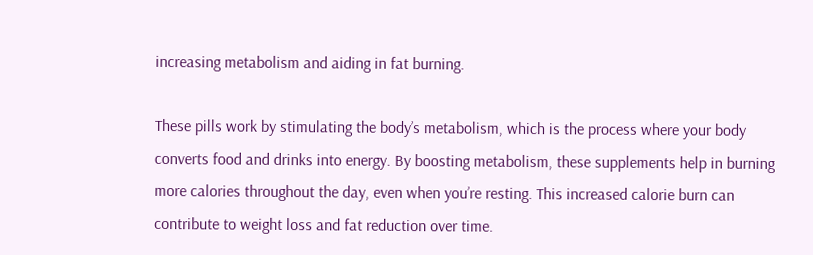increasing metabolism and aiding in fat burning.

These pills work by stimulating the body’s metabolism, which is the process where your body converts food and drinks into energy. By boosting metabolism, these supplements help in burning more calories throughout the day, even when you’re resting. This increased calorie burn can contribute to weight loss and fat reduction over time.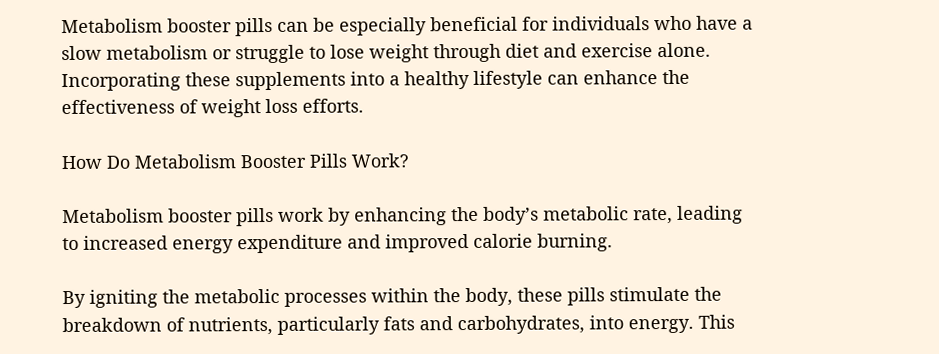Metabolism booster pills can be especially beneficial for individuals who have a slow metabolism or struggle to lose weight through diet and exercise alone. Incorporating these supplements into a healthy lifestyle can enhance the effectiveness of weight loss efforts.

How Do Metabolism Booster Pills Work?

Metabolism booster pills work by enhancing the body’s metabolic rate, leading to increased energy expenditure and improved calorie burning.

By igniting the metabolic processes within the body, these pills stimulate the breakdown of nutrients, particularly fats and carbohydrates, into energy. This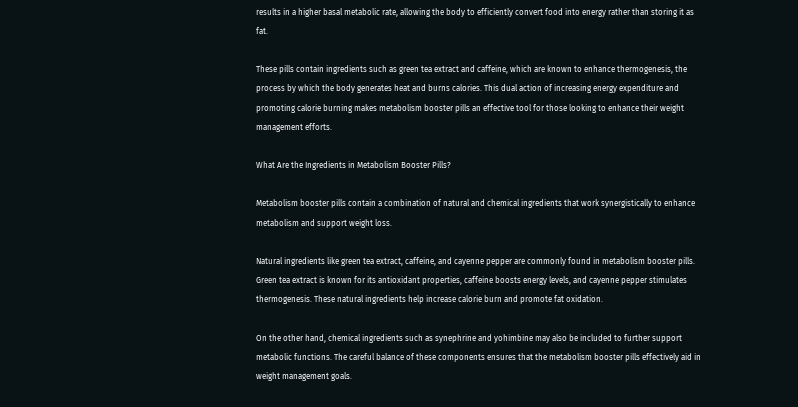results in a higher basal metabolic rate, allowing the body to efficiently convert food into energy rather than storing it as fat.

These pills contain ingredients such as green tea extract and caffeine, which are known to enhance thermogenesis, the process by which the body generates heat and burns calories. This dual action of increasing energy expenditure and promoting calorie burning makes metabolism booster pills an effective tool for those looking to enhance their weight management efforts.

What Are the Ingredients in Metabolism Booster Pills?

Metabolism booster pills contain a combination of natural and chemical ingredients that work synergistically to enhance metabolism and support weight loss.

Natural ingredients like green tea extract, caffeine, and cayenne pepper are commonly found in metabolism booster pills. Green tea extract is known for its antioxidant properties, caffeine boosts energy levels, and cayenne pepper stimulates thermogenesis. These natural ingredients help increase calorie burn and promote fat oxidation.

On the other hand, chemical ingredients such as synephrine and yohimbine may also be included to further support metabolic functions. The careful balance of these components ensures that the metabolism booster pills effectively aid in weight management goals.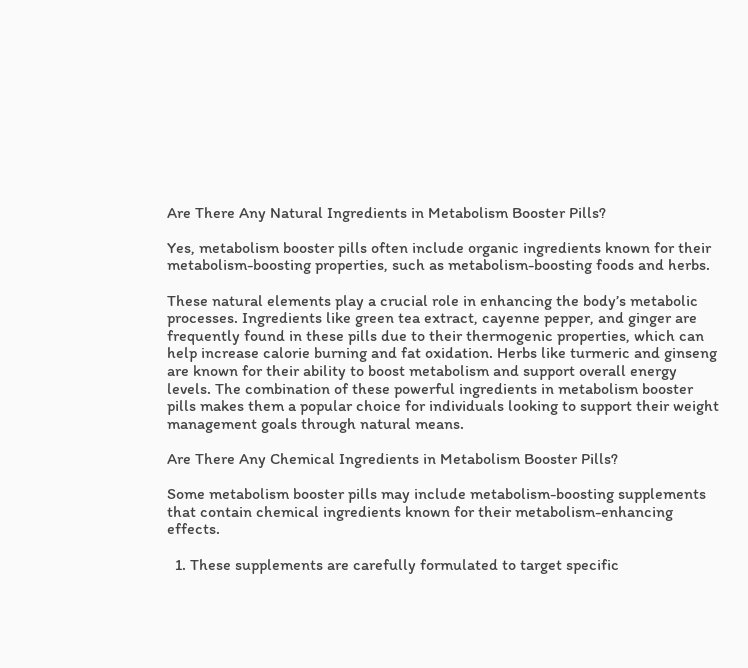Are There Any Natural Ingredients in Metabolism Booster Pills?

Yes, metabolism booster pills often include organic ingredients known for their metabolism-boosting properties, such as metabolism-boosting foods and herbs.

These natural elements play a crucial role in enhancing the body’s metabolic processes. Ingredients like green tea extract, cayenne pepper, and ginger are frequently found in these pills due to their thermogenic properties, which can help increase calorie burning and fat oxidation. Herbs like turmeric and ginseng are known for their ability to boost metabolism and support overall energy levels. The combination of these powerful ingredients in metabolism booster pills makes them a popular choice for individuals looking to support their weight management goals through natural means.

Are There Any Chemical Ingredients in Metabolism Booster Pills?

Some metabolism booster pills may include metabolism-boosting supplements that contain chemical ingredients known for their metabolism-enhancing effects.

  1. These supplements are carefully formulated to target specific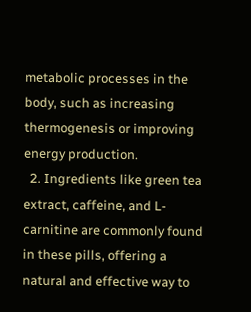metabolic processes in the body, such as increasing thermogenesis or improving energy production.
  2. Ingredients like green tea extract, caffeine, and L-carnitine are commonly found in these pills, offering a natural and effective way to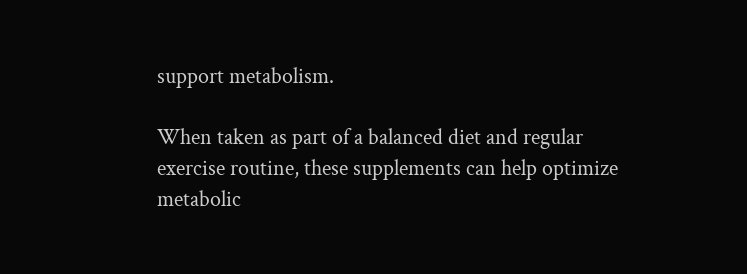support metabolism.

When taken as part of a balanced diet and regular exercise routine, these supplements can help optimize metabolic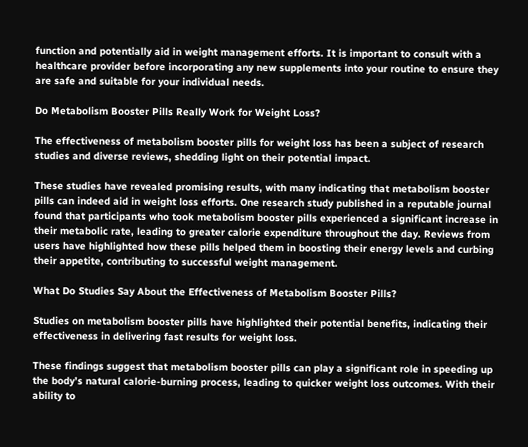function and potentially aid in weight management efforts. It is important to consult with a healthcare provider before incorporating any new supplements into your routine to ensure they are safe and suitable for your individual needs.

Do Metabolism Booster Pills Really Work for Weight Loss?

The effectiveness of metabolism booster pills for weight loss has been a subject of research studies and diverse reviews, shedding light on their potential impact.

These studies have revealed promising results, with many indicating that metabolism booster pills can indeed aid in weight loss efforts. One research study published in a reputable journal found that participants who took metabolism booster pills experienced a significant increase in their metabolic rate, leading to greater calorie expenditure throughout the day. Reviews from users have highlighted how these pills helped them in boosting their energy levels and curbing their appetite, contributing to successful weight management.

What Do Studies Say About the Effectiveness of Metabolism Booster Pills?

Studies on metabolism booster pills have highlighted their potential benefits, indicating their effectiveness in delivering fast results for weight loss.

These findings suggest that metabolism booster pills can play a significant role in speeding up the body’s natural calorie-burning process, leading to quicker weight loss outcomes. With their ability to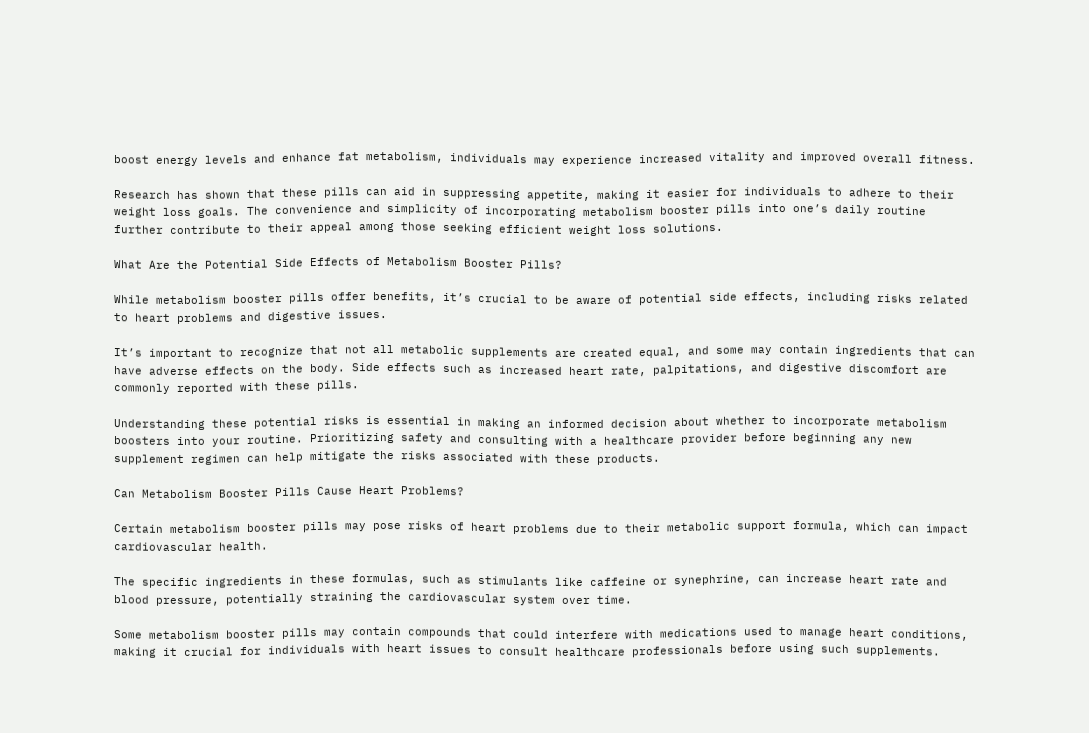boost energy levels and enhance fat metabolism, individuals may experience increased vitality and improved overall fitness.

Research has shown that these pills can aid in suppressing appetite, making it easier for individuals to adhere to their weight loss goals. The convenience and simplicity of incorporating metabolism booster pills into one’s daily routine further contribute to their appeal among those seeking efficient weight loss solutions.

What Are the Potential Side Effects of Metabolism Booster Pills?

While metabolism booster pills offer benefits, it’s crucial to be aware of potential side effects, including risks related to heart problems and digestive issues.

It’s important to recognize that not all metabolic supplements are created equal, and some may contain ingredients that can have adverse effects on the body. Side effects such as increased heart rate, palpitations, and digestive discomfort are commonly reported with these pills.

Understanding these potential risks is essential in making an informed decision about whether to incorporate metabolism boosters into your routine. Prioritizing safety and consulting with a healthcare provider before beginning any new supplement regimen can help mitigate the risks associated with these products.

Can Metabolism Booster Pills Cause Heart Problems?

Certain metabolism booster pills may pose risks of heart problems due to their metabolic support formula, which can impact cardiovascular health.

The specific ingredients in these formulas, such as stimulants like caffeine or synephrine, can increase heart rate and blood pressure, potentially straining the cardiovascular system over time.

Some metabolism booster pills may contain compounds that could interfere with medications used to manage heart conditions, making it crucial for individuals with heart issues to consult healthcare professionals before using such supplements.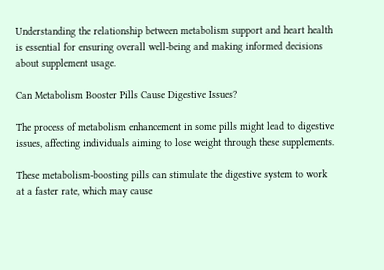Understanding the relationship between metabolism support and heart health is essential for ensuring overall well-being and making informed decisions about supplement usage.

Can Metabolism Booster Pills Cause Digestive Issues?

The process of metabolism enhancement in some pills might lead to digestive issues, affecting individuals aiming to lose weight through these supplements.

These metabolism-boosting pills can stimulate the digestive system to work at a faster rate, which may cause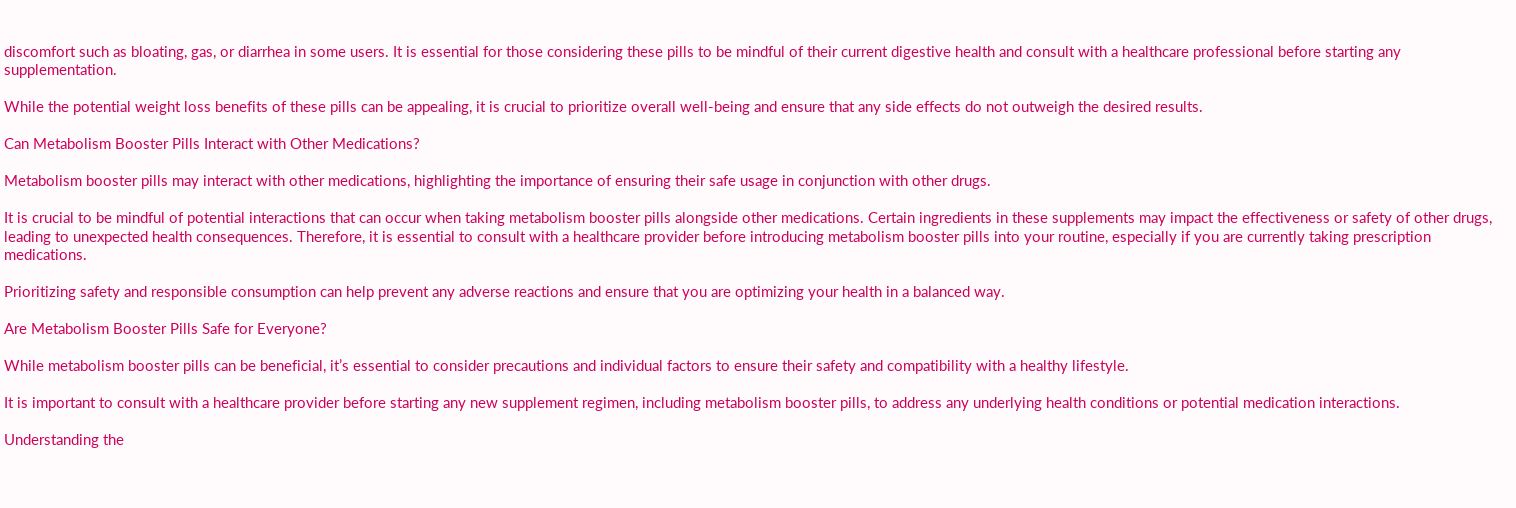discomfort such as bloating, gas, or diarrhea in some users. It is essential for those considering these pills to be mindful of their current digestive health and consult with a healthcare professional before starting any supplementation.

While the potential weight loss benefits of these pills can be appealing, it is crucial to prioritize overall well-being and ensure that any side effects do not outweigh the desired results.

Can Metabolism Booster Pills Interact with Other Medications?

Metabolism booster pills may interact with other medications, highlighting the importance of ensuring their safe usage in conjunction with other drugs.

It is crucial to be mindful of potential interactions that can occur when taking metabolism booster pills alongside other medications. Certain ingredients in these supplements may impact the effectiveness or safety of other drugs, leading to unexpected health consequences. Therefore, it is essential to consult with a healthcare provider before introducing metabolism booster pills into your routine, especially if you are currently taking prescription medications.

Prioritizing safety and responsible consumption can help prevent any adverse reactions and ensure that you are optimizing your health in a balanced way.

Are Metabolism Booster Pills Safe for Everyone?

While metabolism booster pills can be beneficial, it’s essential to consider precautions and individual factors to ensure their safety and compatibility with a healthy lifestyle.

It is important to consult with a healthcare provider before starting any new supplement regimen, including metabolism booster pills, to address any underlying health conditions or potential medication interactions.

Understanding the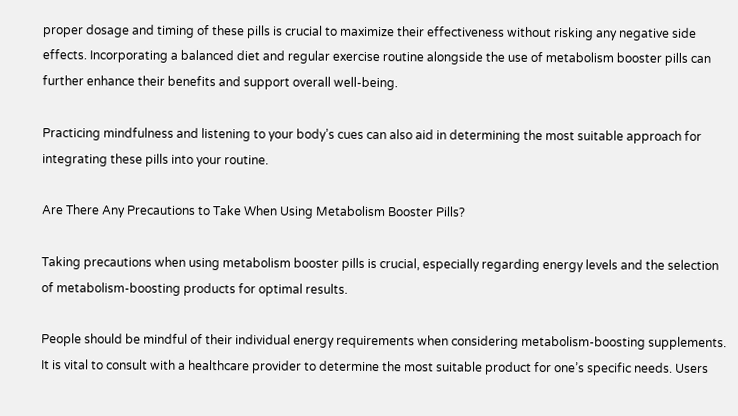proper dosage and timing of these pills is crucial to maximize their effectiveness without risking any negative side effects. Incorporating a balanced diet and regular exercise routine alongside the use of metabolism booster pills can further enhance their benefits and support overall well-being.

Practicing mindfulness and listening to your body’s cues can also aid in determining the most suitable approach for integrating these pills into your routine.

Are There Any Precautions to Take When Using Metabolism Booster Pills?

Taking precautions when using metabolism booster pills is crucial, especially regarding energy levels and the selection of metabolism-boosting products for optimal results.

People should be mindful of their individual energy requirements when considering metabolism-boosting supplements. It is vital to consult with a healthcare provider to determine the most suitable product for one’s specific needs. Users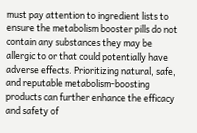must pay attention to ingredient lists to ensure the metabolism booster pills do not contain any substances they may be allergic to or that could potentially have adverse effects. Prioritizing natural, safe, and reputable metabolism-boosting products can further enhance the efficacy and safety of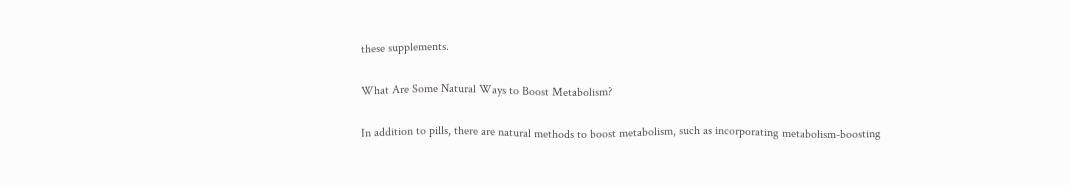these supplements.

What Are Some Natural Ways to Boost Metabolism?

In addition to pills, there are natural methods to boost metabolism, such as incorporating metabolism-boosting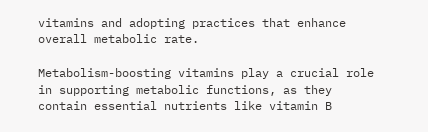vitamins and adopting practices that enhance overall metabolic rate.

Metabolism-boosting vitamins play a crucial role in supporting metabolic functions, as they contain essential nutrients like vitamin B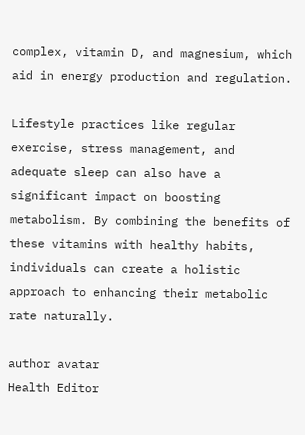complex, vitamin D, and magnesium, which aid in energy production and regulation.

Lifestyle practices like regular exercise, stress management, and adequate sleep can also have a significant impact on boosting metabolism. By combining the benefits of these vitamins with healthy habits, individuals can create a holistic approach to enhancing their metabolic rate naturally.

author avatar
Health Editor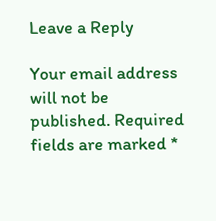Leave a Reply

Your email address will not be published. Required fields are marked *